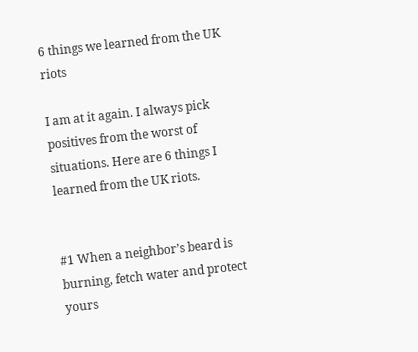6 things we learned from the UK riots

I am at it again. I always pick positives from the worst of situations. Here are 6 things I learned from the UK riots.


#1 When a neighbor’s beard is burning, fetch water and protect yours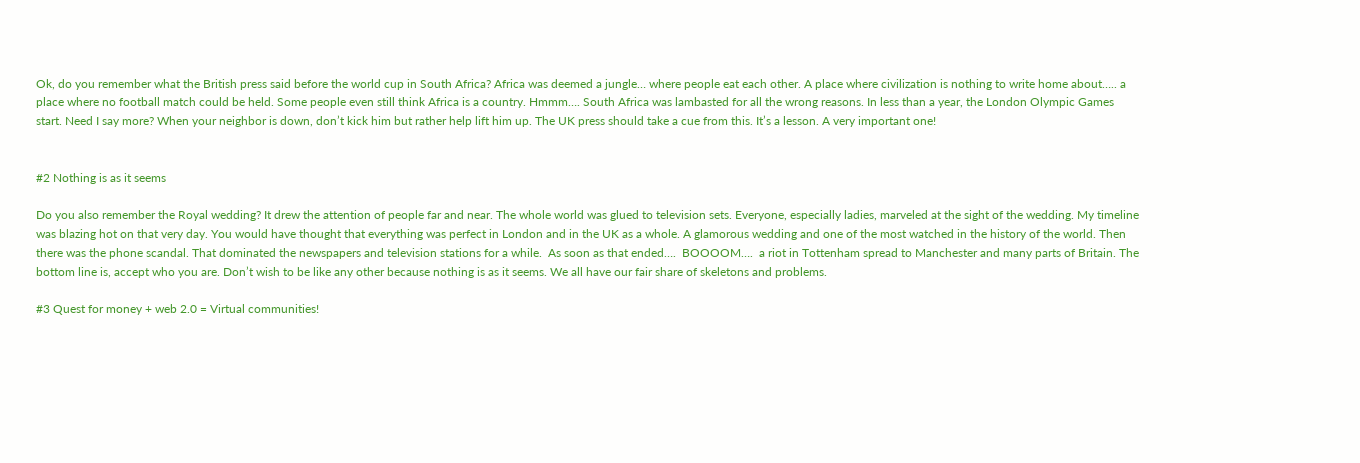Ok, do you remember what the British press said before the world cup in South Africa? Africa was deemed a jungle… where people eat each other. A place where civilization is nothing to write home about….. a place where no football match could be held. Some people even still think Africa is a country. Hmmm…. South Africa was lambasted for all the wrong reasons. In less than a year, the London Olympic Games start. Need I say more? When your neighbor is down, don’t kick him but rather help lift him up. The UK press should take a cue from this. It’s a lesson. A very important one!


#2 Nothing is as it seems

Do you also remember the Royal wedding? It drew the attention of people far and near. The whole world was glued to television sets. Everyone, especially ladies, marveled at the sight of the wedding. My timeline was blazing hot on that very day. You would have thought that everything was perfect in London and in the UK as a whole. A glamorous wedding and one of the most watched in the history of the world. Then there was the phone scandal. That dominated the newspapers and television stations for a while.  As soon as that ended….  BOOOOM….  a riot in Tottenham spread to Manchester and many parts of Britain. The bottom line is, accept who you are. Don’t wish to be like any other because nothing is as it seems. We all have our fair share of skeletons and problems.

#3 Quest for money + web 2.0 = Virtual communities!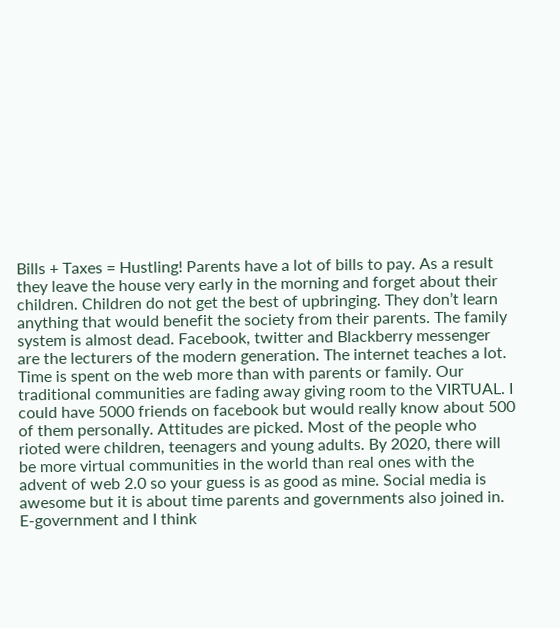Bills + Taxes = Hustling! Parents have a lot of bills to pay. As a result they leave the house very early in the morning and forget about their children. Children do not get the best of upbringing. They don’t learn anything that would benefit the society from their parents. The family system is almost dead. Facebook, twitter and Blackberry messenger are the lecturers of the modern generation. The internet teaches a lot. Time is spent on the web more than with parents or family. Our traditional communities are fading away giving room to the VIRTUAL. I could have 5000 friends on facebook but would really know about 500 of them personally. Attitudes are picked. Most of the people who rioted were children, teenagers and young adults. By 2020, there will be more virtual communities in the world than real ones with the advent of web 2.0 so your guess is as good as mine. Social media is awesome but it is about time parents and governments also joined in. E-government and I think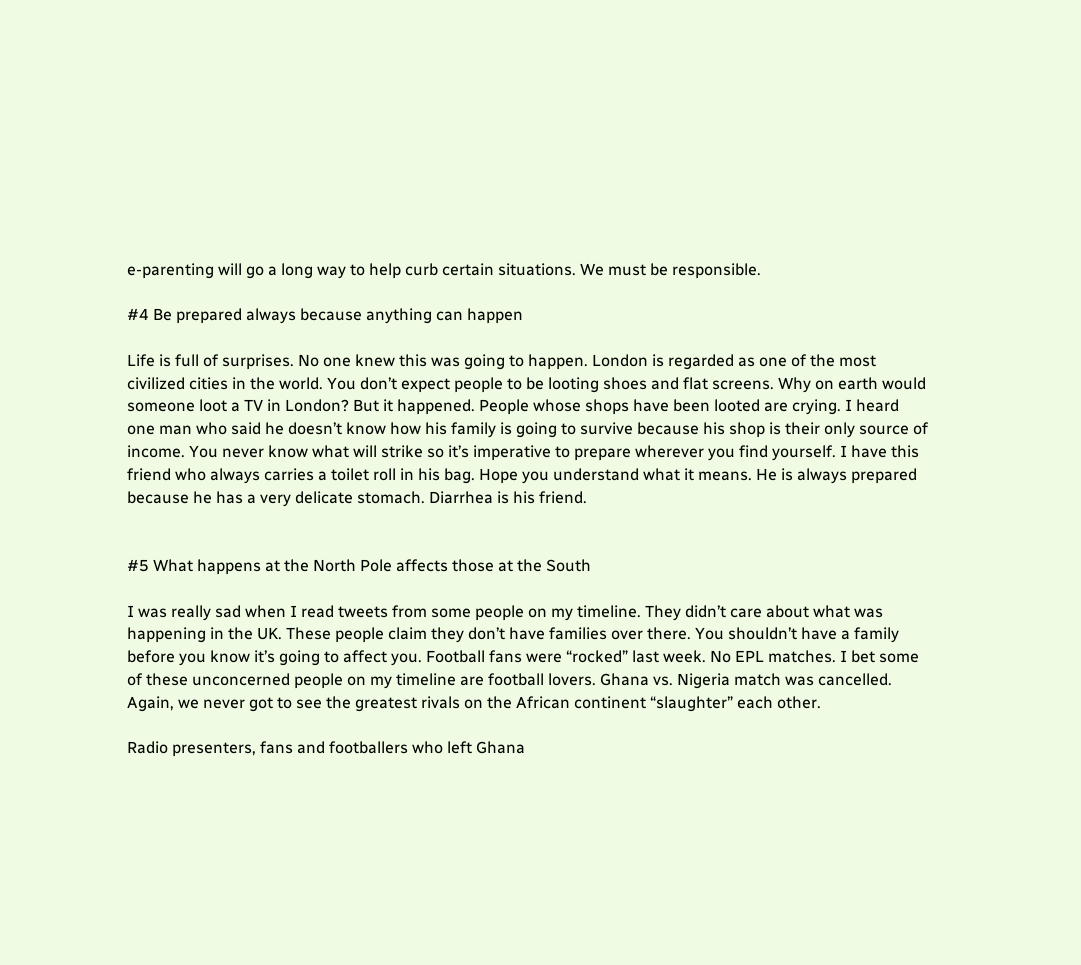e-parenting will go a long way to help curb certain situations. We must be responsible.

#4 Be prepared always because anything can happen

Life is full of surprises. No one knew this was going to happen. London is regarded as one of the most civilized cities in the world. You don’t expect people to be looting shoes and flat screens. Why on earth would someone loot a TV in London? But it happened. People whose shops have been looted are crying. I heard one man who said he doesn’t know how his family is going to survive because his shop is their only source of income. You never know what will strike so it’s imperative to prepare wherever you find yourself. I have this friend who always carries a toilet roll in his bag. Hope you understand what it means. He is always prepared because he has a very delicate stomach. Diarrhea is his friend.


#5 What happens at the North Pole affects those at the South

I was really sad when I read tweets from some people on my timeline. They didn’t care about what was happening in the UK. These people claim they don’t have families over there. You shouldn’t have a family before you know it’s going to affect you. Football fans were “rocked” last week. No EPL matches. I bet some of these unconcerned people on my timeline are football lovers. Ghana vs. Nigeria match was cancelled. Again, we never got to see the greatest rivals on the African continent “slaughter” each other.

Radio presenters, fans and footballers who left Ghana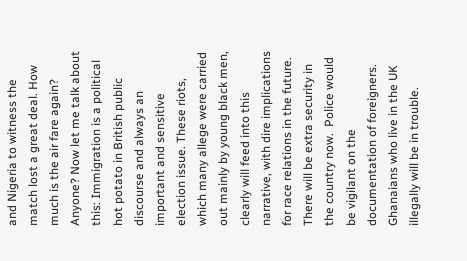and Nigeria to witness the match lost a great deal. How much is the air fare again? Anyone? Now let me talk about this: Immigration is a political hot potato in British public discourse and always an important and sensitive election issue. These riots, which many allege were carried out mainly by young black men, clearly will feed into this narrative, with dire implications for race relations in the future. There will be extra security in the country now.  Police would be vigilant on the documentation of foreigners. Ghanaians who live in the UK illegally will be in trouble.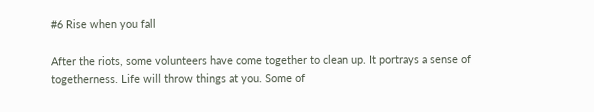#6 Rise when you fall

After the riots, some volunteers have come together to clean up. It portrays a sense of togetherness. Life will throw things at you. Some of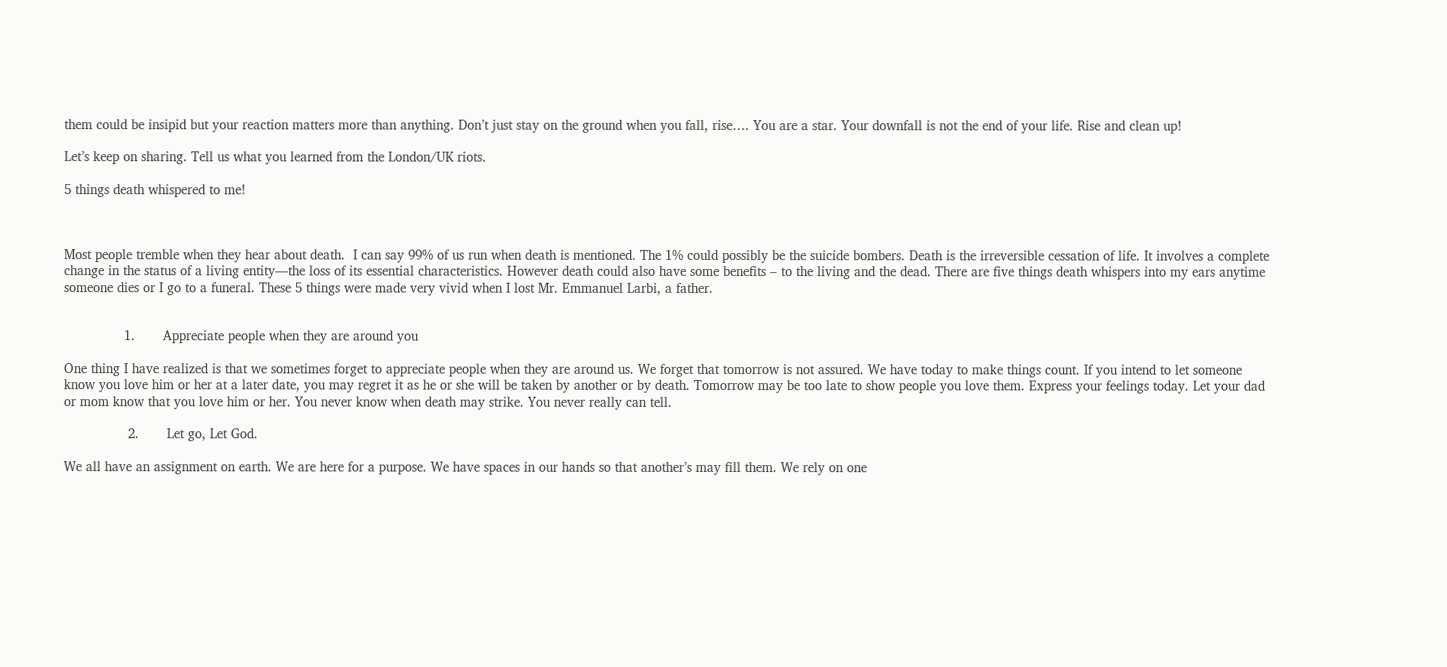them could be insipid but your reaction matters more than anything. Don’t just stay on the ground when you fall, rise…. You are a star. Your downfall is not the end of your life. Rise and clean up!

Let’s keep on sharing. Tell us what you learned from the London/UK riots.

5 things death whispered to me!



Most people tremble when they hear about death.  I can say 99% of us run when death is mentioned. The 1% could possibly be the suicide bombers. Death is the irreversible cessation of life. It involves a complete change in the status of a living entity—the loss of its essential characteristics. However death could also have some benefits – to the living and the dead. There are five things death whispers into my ears anytime someone dies or I go to a funeral. These 5 things were made very vivid when I lost Mr. Emmanuel Larbi, a father.


               1.       Appreciate people when they are around you

One thing I have realized is that we sometimes forget to appreciate people when they are around us. We forget that tomorrow is not assured. We have today to make things count. If you intend to let someone know you love him or her at a later date, you may regret it as he or she will be taken by another or by death. Tomorrow may be too late to show people you love them. Express your feelings today. Let your dad or mom know that you love him or her. You never know when death may strike. You never really can tell.

                2.       Let go, Let God.

We all have an assignment on earth. We are here for a purpose. We have spaces in our hands so that another’s may fill them. We rely on one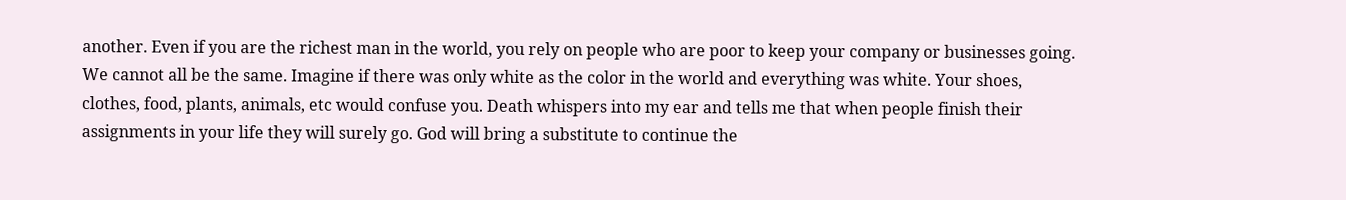another. Even if you are the richest man in the world, you rely on people who are poor to keep your company or businesses going. We cannot all be the same. Imagine if there was only white as the color in the world and everything was white. Your shoes, clothes, food, plants, animals, etc would confuse you. Death whispers into my ear and tells me that when people finish their assignments in your life they will surely go. God will bring a substitute to continue the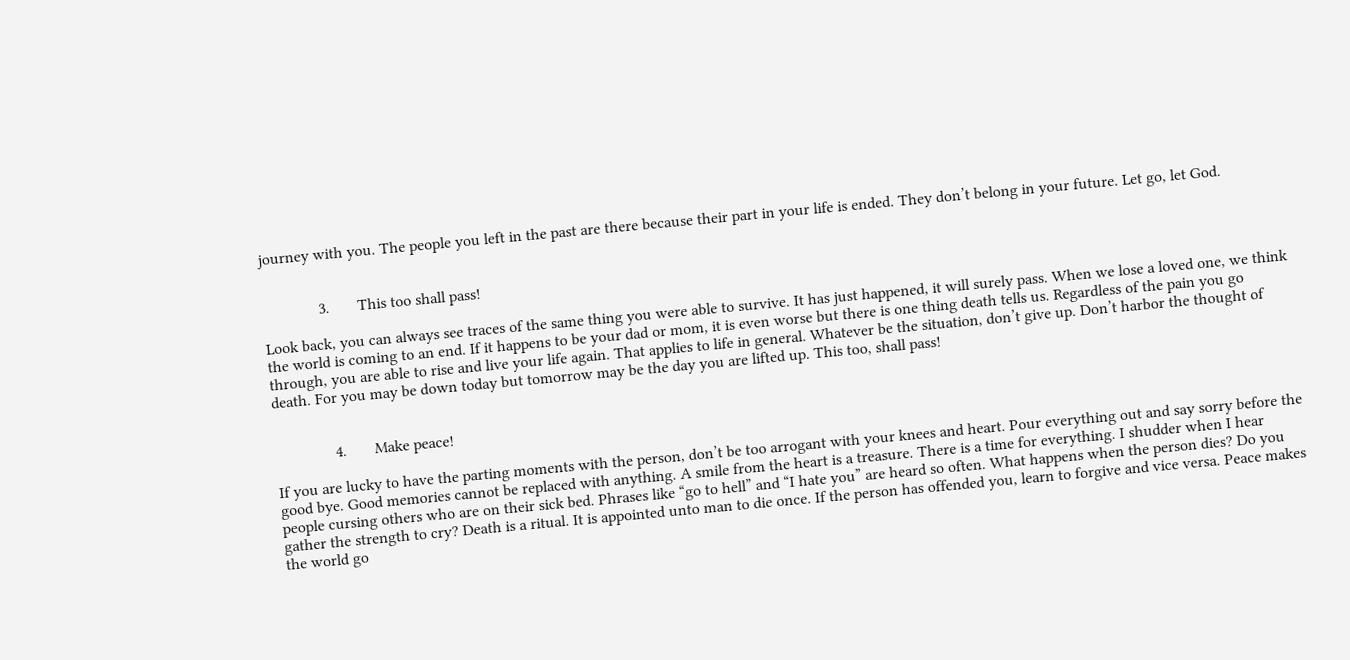journey with you. The people you left in the past are there because their part in your life is ended. They don’t belong in your future. Let go, let God.


              3.       This too shall pass!

Look back, you can always see traces of the same thing you were able to survive. It has just happened, it will surely pass. When we lose a loved one, we think the world is coming to an end. If it happens to be your dad or mom, it is even worse but there is one thing death tells us. Regardless of the pain you go through, you are able to rise and live your life again. That applies to life in general. Whatever be the situation, don’t give up. Don’t harbor the thought of death. For you may be down today but tomorrow may be the day you are lifted up. This too, shall pass!


               4.       Make peace!

If you are lucky to have the parting moments with the person, don’t be too arrogant with your knees and heart. Pour everything out and say sorry before the good bye. Good memories cannot be replaced with anything. A smile from the heart is a treasure. There is a time for everything. I shudder when I hear people cursing others who are on their sick bed. Phrases like “go to hell” and “I hate you” are heard so often. What happens when the person dies? Do you gather the strength to cry? Death is a ritual. It is appointed unto man to die once. If the person has offended you, learn to forgive and vice versa. Peace makes the world go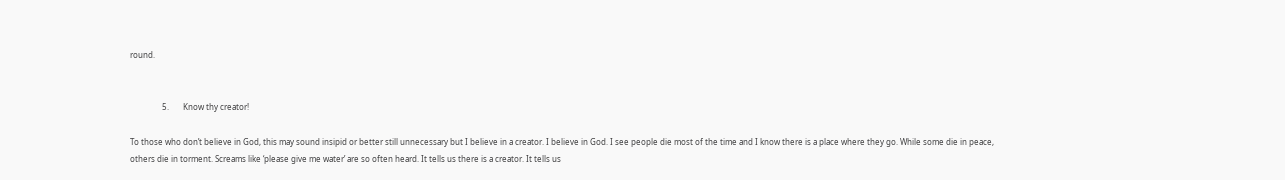round.


                5.       Know thy creator!

To those who don’t believe in God, this may sound insipid or better still unnecessary but I believe in a creator. I believe in God. I see people die most of the time and I know there is a place where they go. While some die in peace, others die in torment. Screams like ‘please give me water’ are so often heard. It tells us there is a creator. It tells us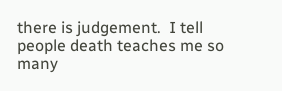there is judgement.  I tell people death teaches me so many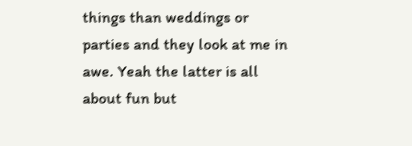things than weddings or parties and they look at me in awe. Yeah the latter is all about fun but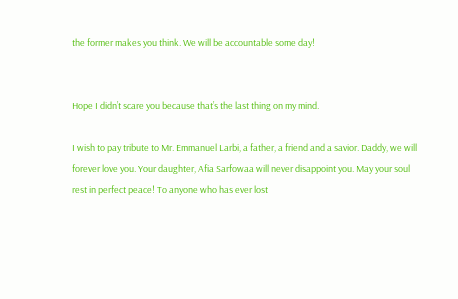the former makes you think. We will be accountable some day!


Hope I didn’t scare you because that’s the last thing on my mind.

I wish to pay tribute to Mr. Emmanuel Larbi, a father, a friend and a savior. Daddy, we will forever love you. Your daughter, Afia Sarfowaa will never disappoint you. May your soul rest in perfect peace! To anyone who has ever lost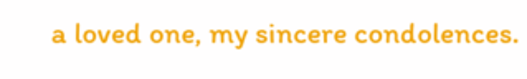a loved one, my sincere condolences.